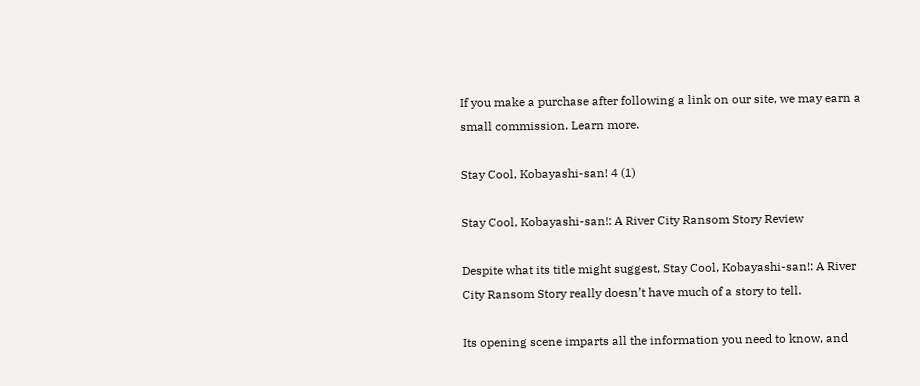If you make a purchase after following a link on our site, we may earn a small commission. Learn more.

Stay Cool, Kobayashi-san! 4 (1)

Stay Cool, Kobayashi-san!: A River City Ransom Story Review

Despite what its title might suggest, Stay Cool, Kobayashi-san!: A River City Ransom Story really doesn’t have much of a story to tell.

Its opening scene imparts all the information you need to know, and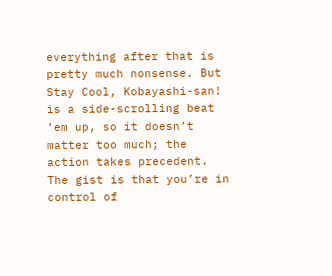everything after that is pretty much nonsense. But Stay Cool, Kobayashi-san! is a side-scrolling beat ’em up, so it doesn’t matter too much; the action takes precedent. The gist is that you’re in control of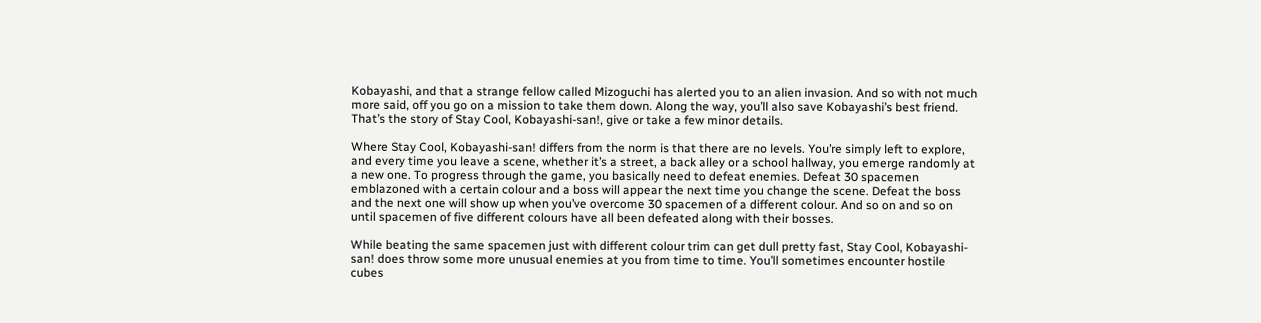Kobayashi, and that a strange fellow called Mizoguchi has alerted you to an alien invasion. And so with not much more said, off you go on a mission to take them down. Along the way, you’ll also save Kobayashi’s best friend. That’s the story of Stay Cool, Kobayashi-san!, give or take a few minor details.

Where Stay Cool, Kobayashi-san! differs from the norm is that there are no levels. You’re simply left to explore, and every time you leave a scene, whether it’s a street, a back alley or a school hallway, you emerge randomly at a new one. To progress through the game, you basically need to defeat enemies. Defeat 30 spacemen emblazoned with a certain colour and a boss will appear the next time you change the scene. Defeat the boss and the next one will show up when you’ve overcome 30 spacemen of a different colour. And so on and so on until spacemen of five different colours have all been defeated along with their bosses.

While beating the same spacemen just with different colour trim can get dull pretty fast, Stay Cool, Kobayashi-san! does throw some more unusual enemies at you from time to time. You’ll sometimes encounter hostile cubes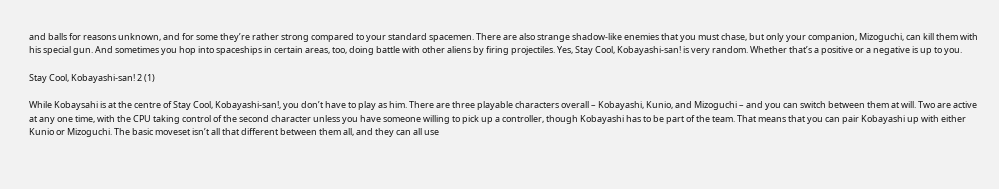and balls for reasons unknown, and for some they’re rather strong compared to your standard spacemen. There are also strange shadow-like enemies that you must chase, but only your companion, Mizoguchi, can kill them with his special gun. And sometimes you hop into spaceships in certain areas, too, doing battle with other aliens by firing projectiles. Yes, Stay Cool, Kobayashi-san! is very random. Whether that’s a positive or a negative is up to you.

Stay Cool, Kobayashi-san! 2 (1)

While Kobaysahi is at the centre of Stay Cool, Kobayashi-san!, you don’t have to play as him. There are three playable characters overall – Kobayashi, Kunio, and Mizoguchi – and you can switch between them at will. Two are active at any one time, with the CPU taking control of the second character unless you have someone willing to pick up a controller, though Kobayashi has to be part of the team. That means that you can pair Kobayashi up with either Kunio or Mizoguchi. The basic moveset isn’t all that different between them all, and they can all use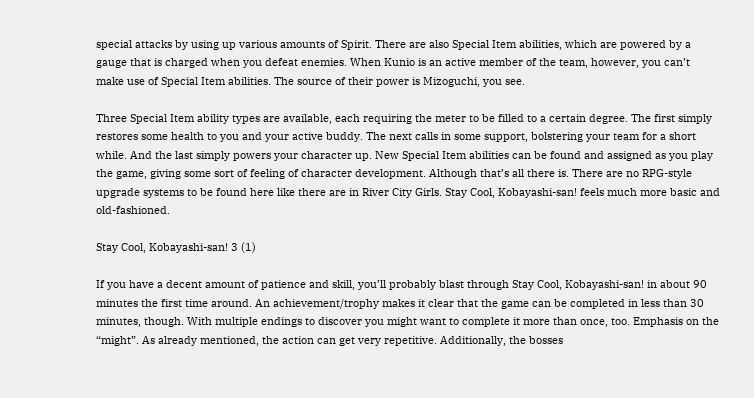special attacks by using up various amounts of Spirit. There are also Special Item abilities, which are powered by a gauge that is charged when you defeat enemies. When Kunio is an active member of the team, however, you can’t make use of Special Item abilities. The source of their power is Mizoguchi, you see.

Three Special Item ability types are available, each requiring the meter to be filled to a certain degree. The first simply restores some health to you and your active buddy. The next calls in some support, bolstering your team for a short while. And the last simply powers your character up. New Special Item abilities can be found and assigned as you play the game, giving some sort of feeling of character development. Although that’s all there is. There are no RPG-style upgrade systems to be found here like there are in River City Girls. Stay Cool, Kobayashi-san! feels much more basic and old-fashioned.

Stay Cool, Kobayashi-san! 3 (1)

If you have a decent amount of patience and skill, you’ll probably blast through Stay Cool, Kobayashi-san! in about 90 minutes the first time around. An achievement/trophy makes it clear that the game can be completed in less than 30 minutes, though. With multiple endings to discover you might want to complete it more than once, too. Emphasis on the “might”. As already mentioned, the action can get very repetitive. Additionally, the bosses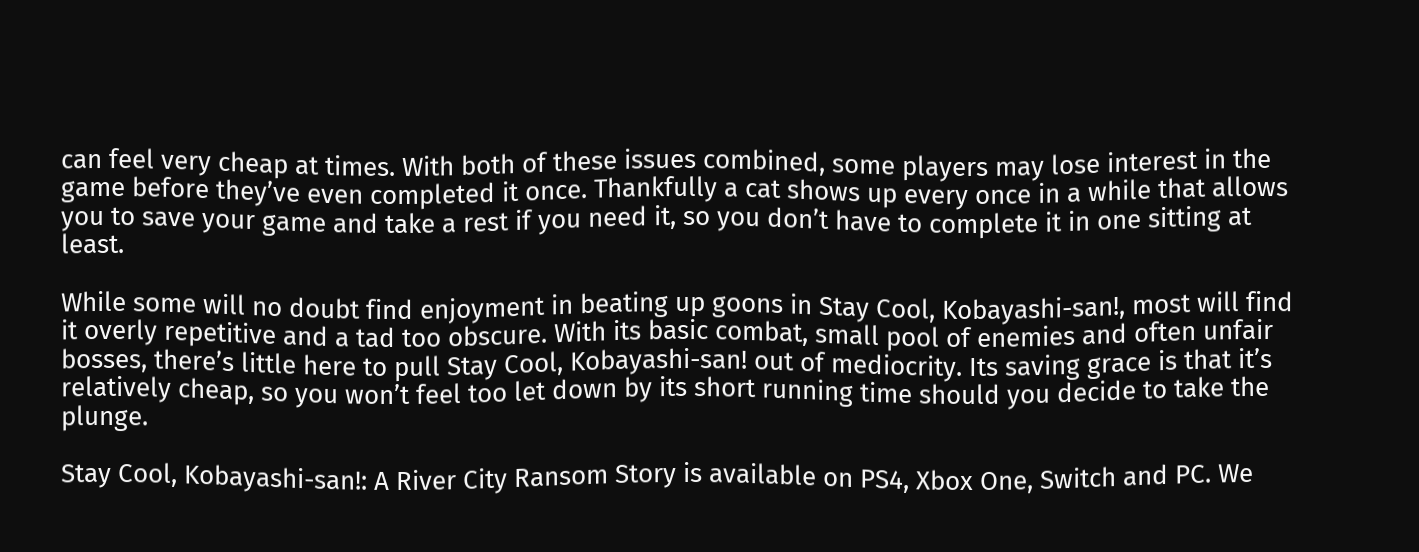can feel very cheap at times. With both of these issues combined, some players may lose interest in the game before they’ve even completed it once. Thankfully a cat shows up every once in a while that allows you to save your game and take a rest if you need it, so you don’t have to complete it in one sitting at least.

While some will no doubt find enjoyment in beating up goons in Stay Cool, Kobayashi-san!, most will find it overly repetitive and a tad too obscure. With its basic combat, small pool of enemies and often unfair bosses, there’s little here to pull Stay Cool, Kobayashi-san! out of mediocrity. Its saving grace is that it’s relatively cheap, so you won’t feel too let down by its short running time should you decide to take the plunge.

Stay Cool, Kobayashi-san!: A River City Ransom Story is available on PS4, Xbox One, Switch and PC. We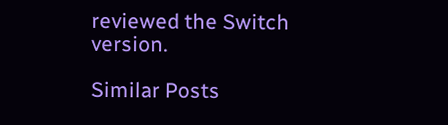reviewed the Switch version.

Similar Posts